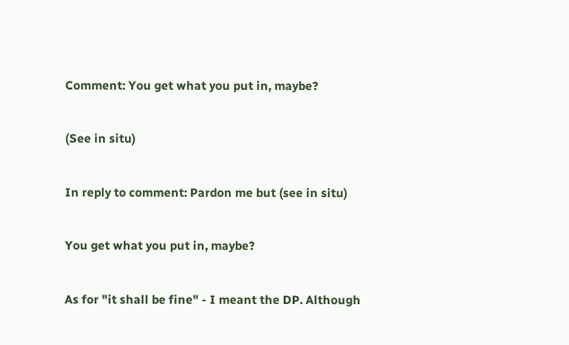Comment: You get what you put in, maybe?

(See in situ)

In reply to comment: Pardon me but (see in situ)

You get what you put in, maybe?

As for "it shall be fine" - I meant the DP. Although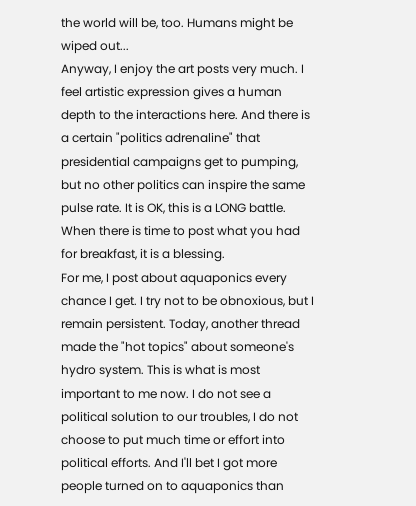the world will be, too. Humans might be wiped out...
Anyway, I enjoy the art posts very much. I feel artistic expression gives a human depth to the interactions here. And there is a certain "politics adrenaline" that presidential campaigns get to pumping, but no other politics can inspire the same pulse rate. It is OK, this is a LONG battle. When there is time to post what you had for breakfast, it is a blessing.
For me, I post about aquaponics every chance I get. I try not to be obnoxious, but I remain persistent. Today, another thread made the "hot topics" about someone's hydro system. This is what is most important to me now. I do not see a political solution to our troubles, I do not choose to put much time or effort into political efforts. And I'll bet I got more people turned on to aquaponics than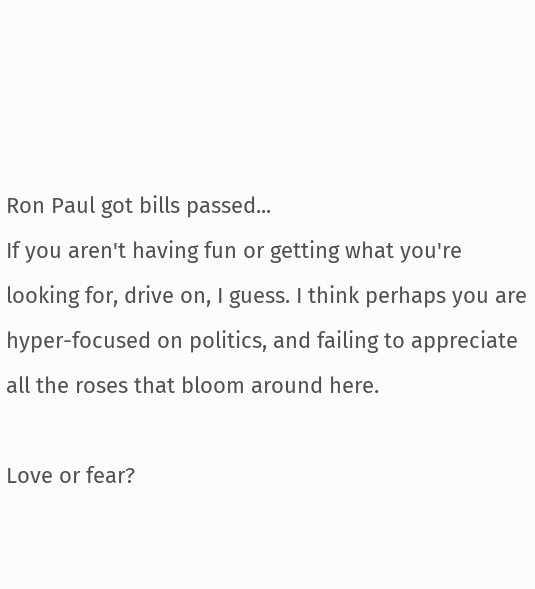Ron Paul got bills passed...
If you aren't having fun or getting what you're looking for, drive on, I guess. I think perhaps you are hyper-focused on politics, and failing to appreciate all the roses that bloom around here.

Love or fear?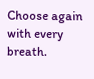Choose again with every breath.